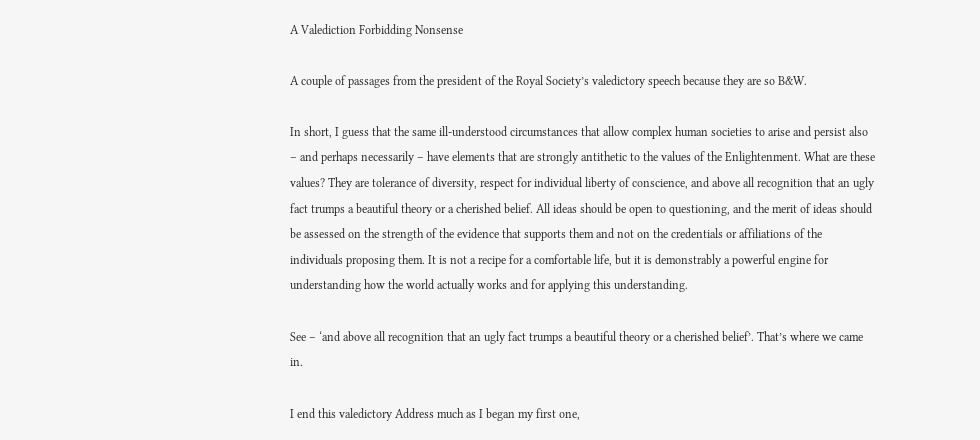A Valediction Forbidding Nonsense

A couple of passages from the president of the Royal Society’s valedictory speech because they are so B&W.

In short, I guess that the same ill-understood circumstances that allow complex human societies to arise and persist also – and perhaps necessarily – have elements that are strongly antithetic to the values of the Enlightenment. What are these values? They are tolerance of diversity, respect for individual liberty of conscience, and above all recognition that an ugly fact trumps a beautiful theory or a cherished belief. All ideas should be open to questioning, and the merit of ideas should be assessed on the strength of the evidence that supports them and not on the credentials or affiliations of the individuals proposing them. It is not a recipe for a comfortable life, but it is demonstrably a powerful engine for understanding how the world actually works and for applying this understanding.

See – ‘and above all recognition that an ugly fact trumps a beautiful theory or a cherished belief’. That’s where we came in.

I end this valedictory Address much as I began my first one,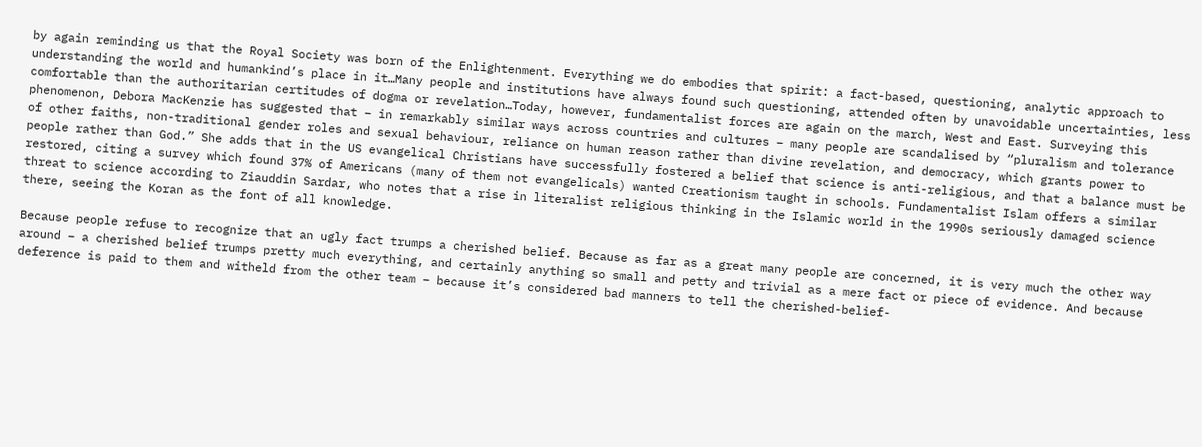by again reminding us that the Royal Society was born of the Enlightenment. Everything we do embodies that spirit: a fact-based, questioning, analytic approach to understanding the world and humankind’s place in it…Many people and institutions have always found such questioning, attended often by unavoidable uncertainties, less comfortable than the authoritarian certitudes of dogma or revelation…Today, however, fundamentalist forces are again on the march, West and East. Surveying this phenomenon, Debora MacKenzie has suggested that – in remarkably similar ways across countries and cultures – many people are scandalised by “pluralism and tolerance of other faiths, non-traditional gender roles and sexual behaviour, reliance on human reason rather than divine revelation, and democracy, which grants power to people rather than God.” She adds that in the US evangelical Christians have successfully fostered a belief that science is anti-religious, and that a balance must be restored, citing a survey which found 37% of Americans (many of them not evangelicals) wanted Creationism taught in schools. Fundamentalist Islam offers a similar threat to science according to Ziauddin Sardar, who notes that a rise in literalist religious thinking in the Islamic world in the 1990s seriously damaged science there, seeing the Koran as the font of all knowledge.

Because people refuse to recognize that an ugly fact trumps a cherished belief. Because as far as a great many people are concerned, it is very much the other way around – a cherished belief trumps pretty much everything, and certainly anything so small and petty and trivial as a mere fact or piece of evidence. And because deference is paid to them and witheld from the other team – because it’s considered bad manners to tell the cherished-belief-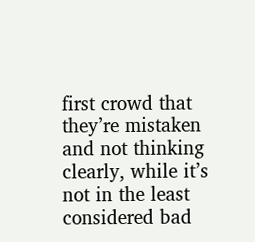first crowd that they’re mistaken and not thinking clearly, while it’s not in the least considered bad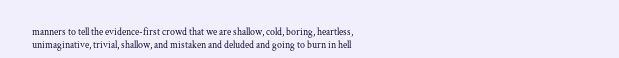manners to tell the evidence-first crowd that we are shallow, cold, boring, heartless, unimaginative, trivial, shallow, and mistaken and deluded and going to burn in hell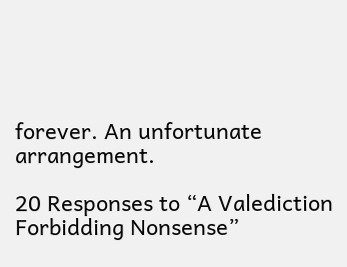forever. An unfortunate arrangement.

20 Responses to “A Valediction Forbidding Nonsense”